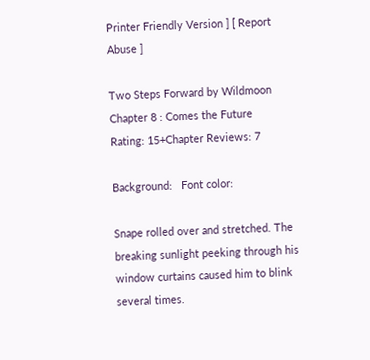Printer Friendly Version ] [ Report Abuse ]

Two Steps Forward by Wildmoon
Chapter 8 : Comes the Future
Rating: 15+Chapter Reviews: 7

Background:   Font color:

Snape rolled over and stretched. The breaking sunlight peeking through his window curtains caused him to blink several times.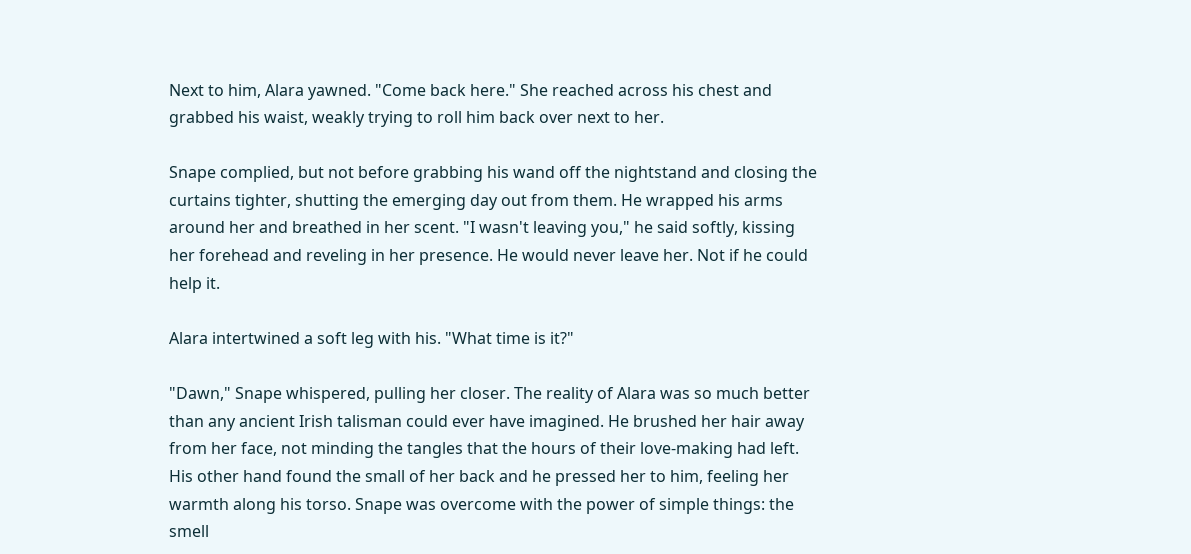Next to him, Alara yawned. "Come back here." She reached across his chest and grabbed his waist, weakly trying to roll him back over next to her.

Snape complied, but not before grabbing his wand off the nightstand and closing the curtains tighter, shutting the emerging day out from them. He wrapped his arms around her and breathed in her scent. "I wasn't leaving you," he said softly, kissing her forehead and reveling in her presence. He would never leave her. Not if he could help it.

Alara intertwined a soft leg with his. "What time is it?"

"Dawn," Snape whispered, pulling her closer. The reality of Alara was so much better than any ancient Irish talisman could ever have imagined. He brushed her hair away from her face, not minding the tangles that the hours of their love-making had left. His other hand found the small of her back and he pressed her to him, feeling her warmth along his torso. Snape was overcome with the power of simple things: the smell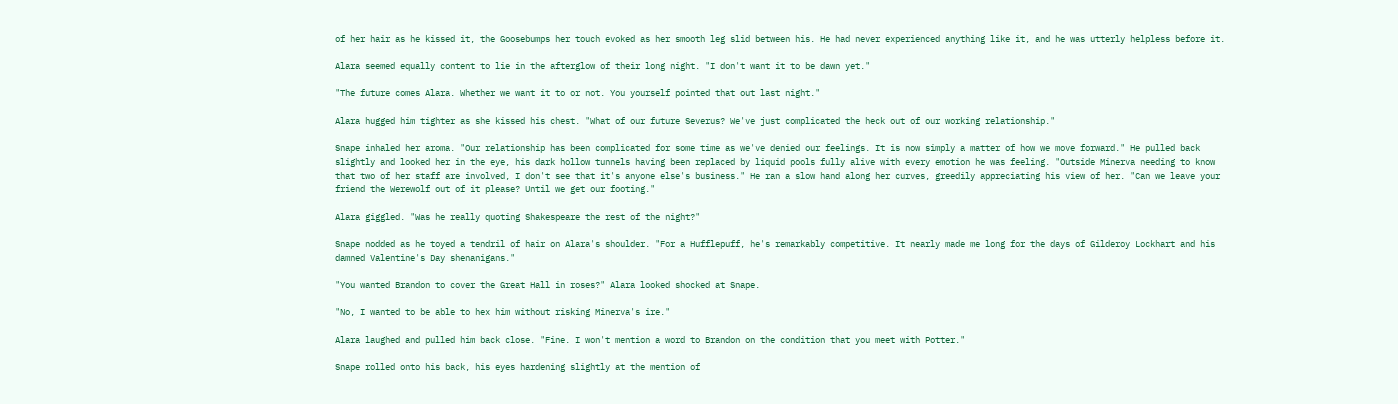of her hair as he kissed it, the Goosebumps her touch evoked as her smooth leg slid between his. He had never experienced anything like it, and he was utterly helpless before it.

Alara seemed equally content to lie in the afterglow of their long night. "I don't want it to be dawn yet."

"The future comes Alara. Whether we want it to or not. You yourself pointed that out last night."

Alara hugged him tighter as she kissed his chest. "What of our future Severus? We've just complicated the heck out of our working relationship."

Snape inhaled her aroma. "Our relationship has been complicated for some time as we've denied our feelings. It is now simply a matter of how we move forward." He pulled back slightly and looked her in the eye, his dark hollow tunnels having been replaced by liquid pools fully alive with every emotion he was feeling. "Outside Minerva needing to know that two of her staff are involved, I don't see that it's anyone else's business." He ran a slow hand along her curves, greedily appreciating his view of her. "Can we leave your friend the Werewolf out of it please? Until we get our footing."

Alara giggled. "Was he really quoting Shakespeare the rest of the night?"

Snape nodded as he toyed a tendril of hair on Alara's shoulder. "For a Hufflepuff, he's remarkably competitive. It nearly made me long for the days of Gilderoy Lockhart and his damned Valentine's Day shenanigans."

"You wanted Brandon to cover the Great Hall in roses?" Alara looked shocked at Snape.

"No, I wanted to be able to hex him without risking Minerva's ire."

Alara laughed and pulled him back close. "Fine. I won't mention a word to Brandon on the condition that you meet with Potter."

Snape rolled onto his back, his eyes hardening slightly at the mention of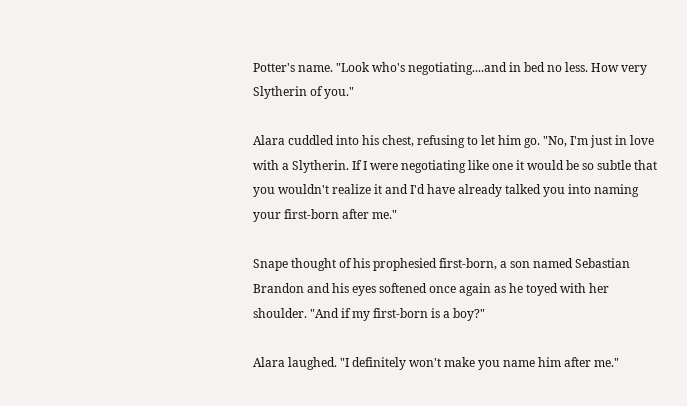Potter's name. "Look who's negotiating....and in bed no less. How very Slytherin of you."

Alara cuddled into his chest, refusing to let him go. "No, I'm just in love with a Slytherin. If I were negotiating like one it would be so subtle that you wouldn't realize it and I'd have already talked you into naming your first-born after me."

Snape thought of his prophesied first-born, a son named Sebastian Brandon and his eyes softened once again as he toyed with her shoulder. "And if my first-born is a boy?"

Alara laughed. "I definitely won't make you name him after me."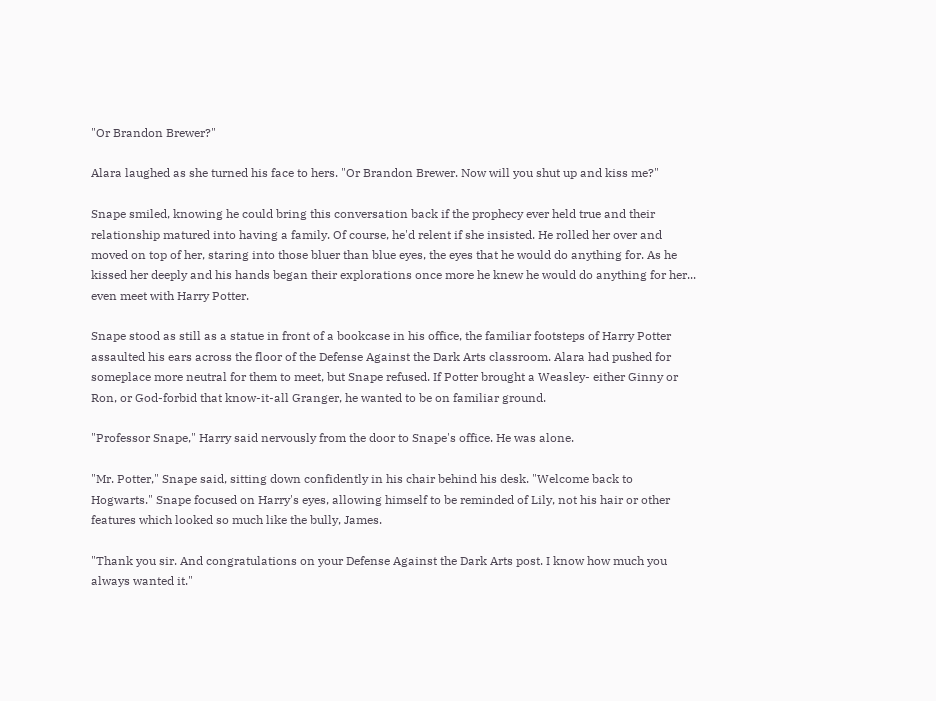"Or Brandon Brewer?"

Alara laughed as she turned his face to hers. "Or Brandon Brewer. Now will you shut up and kiss me?"

Snape smiled, knowing he could bring this conversation back if the prophecy ever held true and their relationship matured into having a family. Of course, he'd relent if she insisted. He rolled her over and moved on top of her, staring into those bluer than blue eyes, the eyes that he would do anything for. As he kissed her deeply and his hands began their explorations once more he knew he would do anything for her... even meet with Harry Potter.

Snape stood as still as a statue in front of a bookcase in his office, the familiar footsteps of Harry Potter assaulted his ears across the floor of the Defense Against the Dark Arts classroom. Alara had pushed for someplace more neutral for them to meet, but Snape refused. If Potter brought a Weasley- either Ginny or Ron, or God-forbid that know-it-all Granger, he wanted to be on familiar ground.

"Professor Snape," Harry said nervously from the door to Snape's office. He was alone.

"Mr. Potter," Snape said, sitting down confidently in his chair behind his desk. "Welcome back to Hogwarts." Snape focused on Harry's eyes, allowing himself to be reminded of Lily, not his hair or other features which looked so much like the bully, James.

"Thank you sir. And congratulations on your Defense Against the Dark Arts post. I know how much you always wanted it."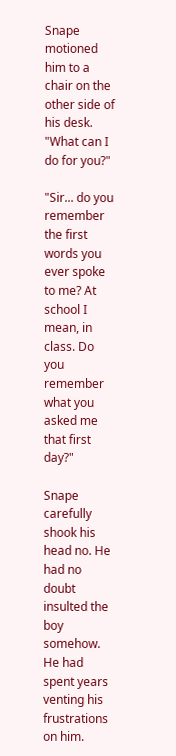Snape motioned him to a chair on the other side of his desk. "What can I do for you?"

"Sir... do you remember the first words you ever spoke to me? At school I mean, in class. Do you remember what you asked me that first day?"

Snape carefully shook his head no. He had no doubt insulted the boy somehow. He had spent years venting his frustrations on him.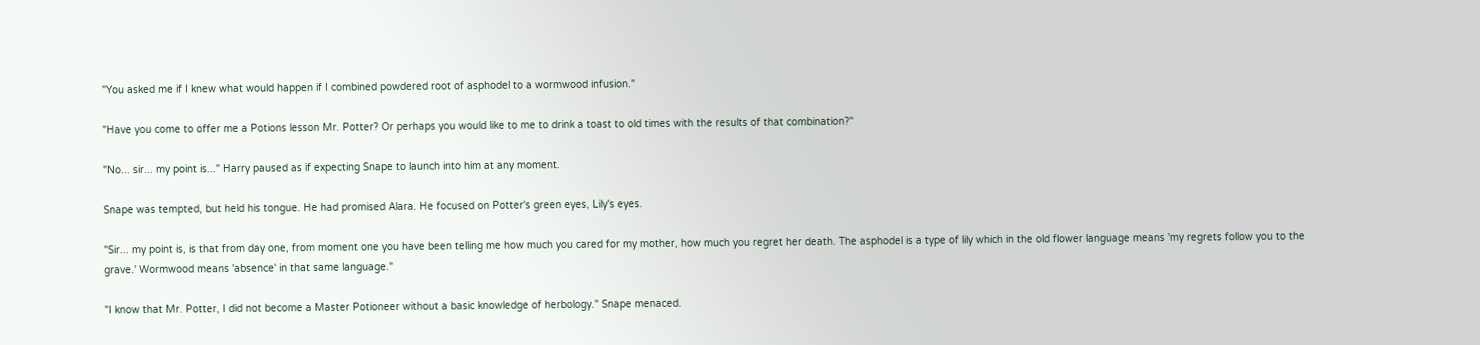"You asked me if I knew what would happen if I combined powdered root of asphodel to a wormwood infusion."

"Have you come to offer me a Potions lesson Mr. Potter? Or perhaps you would like to me to drink a toast to old times with the results of that combination?"

"No... sir... my point is..." Harry paused as if expecting Snape to launch into him at any moment.

Snape was tempted, but held his tongue. He had promised Alara. He focused on Potter's green eyes, Lily's eyes.

"Sir... my point is, is that from day one, from moment one you have been telling me how much you cared for my mother, how much you regret her death. The asphodel is a type of lily which in the old flower language means 'my regrets follow you to the grave.' Wormwood means 'absence' in that same language."

"I know that Mr. Potter, I did not become a Master Potioneer without a basic knowledge of herbology." Snape menaced.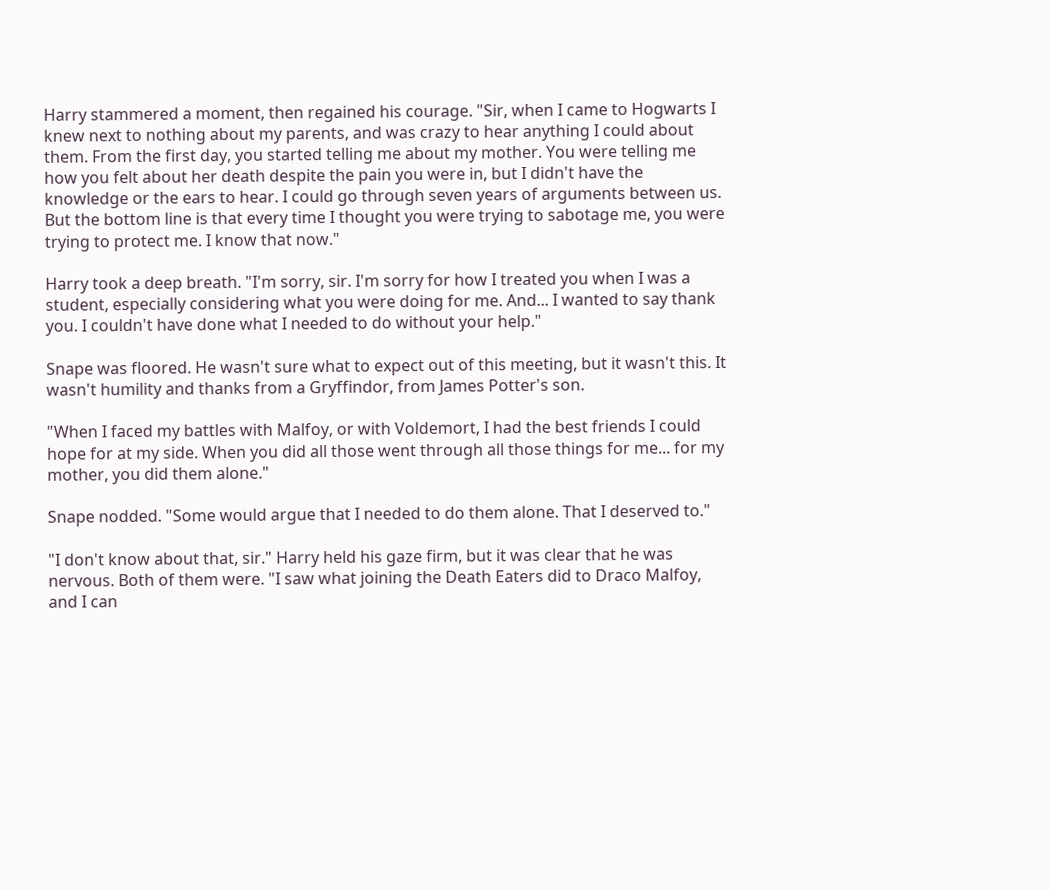Harry stammered a moment, then regained his courage. "Sir, when I came to Hogwarts I knew next to nothing about my parents, and was crazy to hear anything I could about them. From the first day, you started telling me about my mother. You were telling me how you felt about her death despite the pain you were in, but I didn't have the knowledge or the ears to hear. I could go through seven years of arguments between us. But the bottom line is that every time I thought you were trying to sabotage me, you were trying to protect me. I know that now."

Harry took a deep breath. "I'm sorry, sir. I'm sorry for how I treated you when I was a student, especially considering what you were doing for me. And... I wanted to say thank you. I couldn't have done what I needed to do without your help."

Snape was floored. He wasn't sure what to expect out of this meeting, but it wasn't this. It wasn't humility and thanks from a Gryffindor, from James Potter's son.

"When I faced my battles with Malfoy, or with Voldemort, I had the best friends I could hope for at my side. When you did all those went through all those things for me... for my mother, you did them alone."

Snape nodded. "Some would argue that I needed to do them alone. That I deserved to."

"I don't know about that, sir." Harry held his gaze firm, but it was clear that he was nervous. Both of them were. "I saw what joining the Death Eaters did to Draco Malfoy, and I can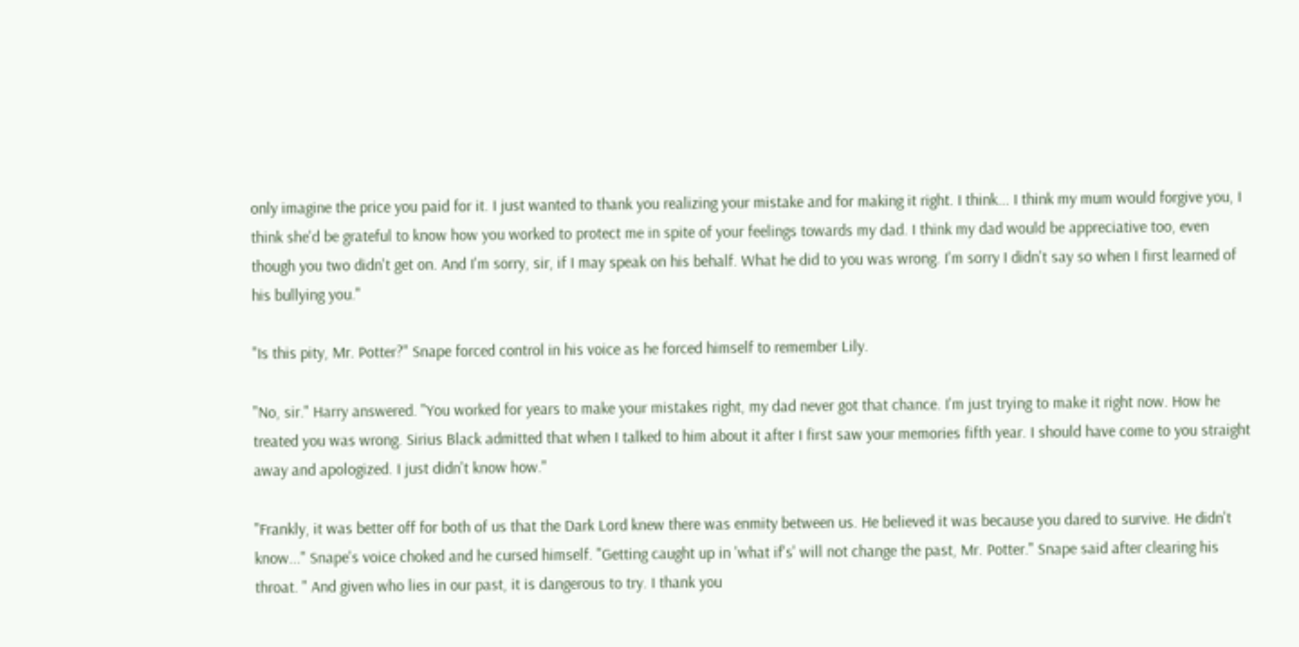only imagine the price you paid for it. I just wanted to thank you realizing your mistake and for making it right. I think... I think my mum would forgive you, I think she'd be grateful to know how you worked to protect me in spite of your feelings towards my dad. I think my dad would be appreciative too, even though you two didn't get on. And I'm sorry, sir, if I may speak on his behalf. What he did to you was wrong. I'm sorry I didn't say so when I first learned of his bullying you."

"Is this pity, Mr. Potter?" Snape forced control in his voice as he forced himself to remember Lily.

"No, sir." Harry answered. "You worked for years to make your mistakes right, my dad never got that chance. I'm just trying to make it right now. How he treated you was wrong. Sirius Black admitted that when I talked to him about it after I first saw your memories fifth year. I should have come to you straight away and apologized. I just didn't know how."

"Frankly, it was better off for both of us that the Dark Lord knew there was enmity between us. He believed it was because you dared to survive. He didn't know..." Snape's voice choked and he cursed himself. "Getting caught up in 'what if's' will not change the past, Mr. Potter." Snape said after clearing his throat. " And given who lies in our past, it is dangerous to try. I thank you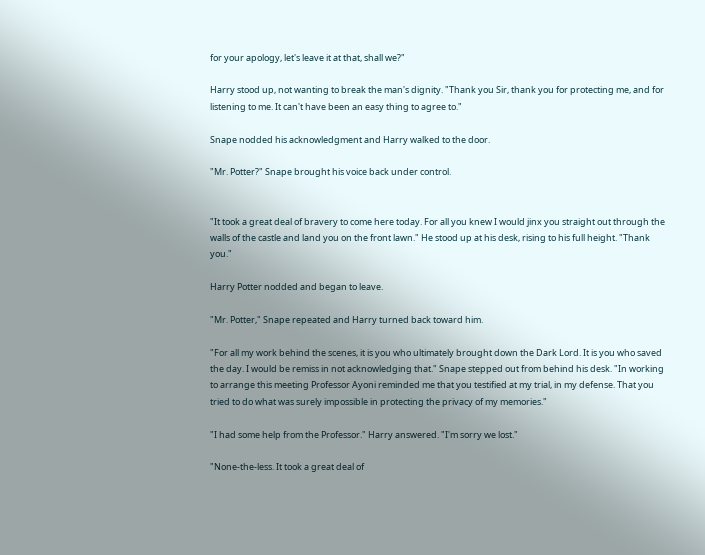for your apology, let's leave it at that, shall we?"

Harry stood up, not wanting to break the man's dignity. "Thank you Sir, thank you for protecting me, and for listening to me. It can't have been an easy thing to agree to."

Snape nodded his acknowledgment and Harry walked to the door.

"Mr. Potter?" Snape brought his voice back under control.


"It took a great deal of bravery to come here today. For all you knew I would jinx you straight out through the walls of the castle and land you on the front lawn." He stood up at his desk, rising to his full height. "Thank you."

Harry Potter nodded and began to leave.

"Mr. Potter," Snape repeated and Harry turned back toward him.

"For all my work behind the scenes, it is you who ultimately brought down the Dark Lord. It is you who saved the day. I would be remiss in not acknowledging that." Snape stepped out from behind his desk. "In working to arrange this meeting Professor Ayoni reminded me that you testified at my trial, in my defense. That you tried to do what was surely impossible in protecting the privacy of my memories."

"I had some help from the Professor." Harry answered. "I'm sorry we lost."

"None-the-less. It took a great deal of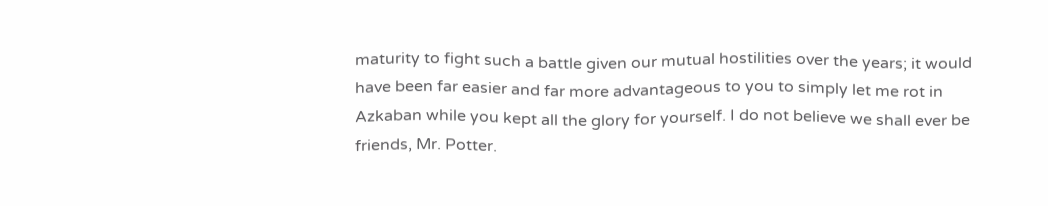maturity to fight such a battle given our mutual hostilities over the years; it would have been far easier and far more advantageous to you to simply let me rot in Azkaban while you kept all the glory for yourself. I do not believe we shall ever be friends, Mr. Potter.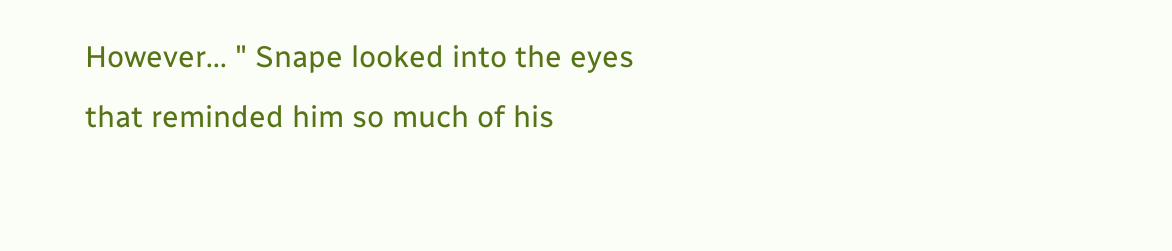However... " Snape looked into the eyes that reminded him so much of his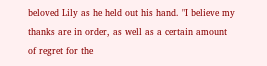beloved Lily as he held out his hand. "I believe my thanks are in order, as well as a certain amount of regret for the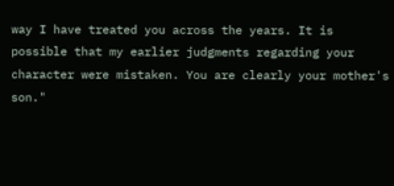way I have treated you across the years. It is possible that my earlier judgments regarding your character were mistaken. You are clearly your mother's son."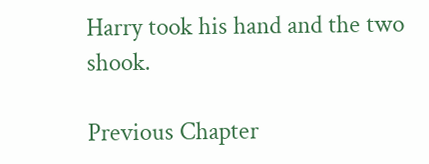Harry took his hand and the two shook.

Previous Chapter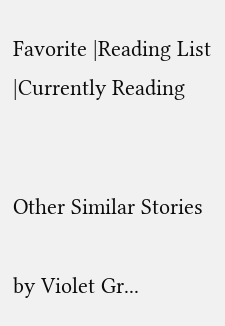Favorite |Reading List |Currently Reading


Other Similar Stories

by Violet Gr...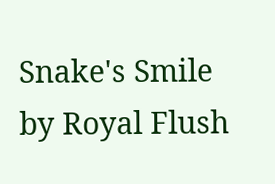Snake's Smile
by Royal Flush